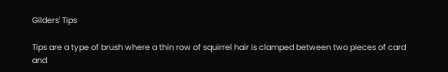Gilders' Tips

Tips are a type of brush where a thin row of squirrel hair is clamped between two pieces of card and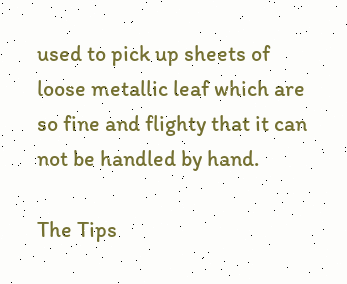used to pick up sheets of loose metallic leaf which are so fine and flighty that it can not be handled by hand.

The Tips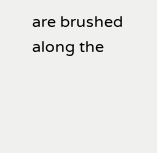are brushed along the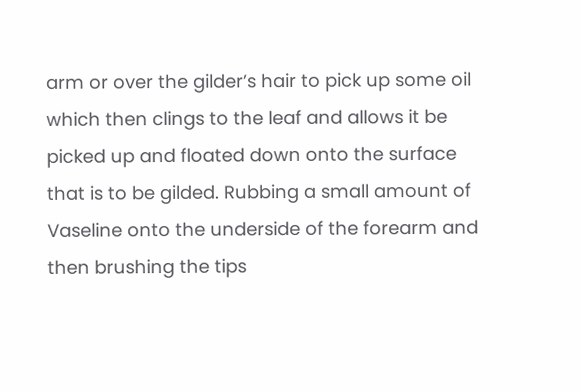arm or over the gilder’s hair to pick up some oil which then clings to the leaf and allows it be picked up and floated down onto the surface that is to be gilded. Rubbing a small amount of Vaseline onto the underside of the forearm and then brushing the tips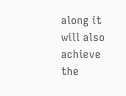along it will also achieve the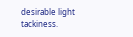desirable light tackiness.